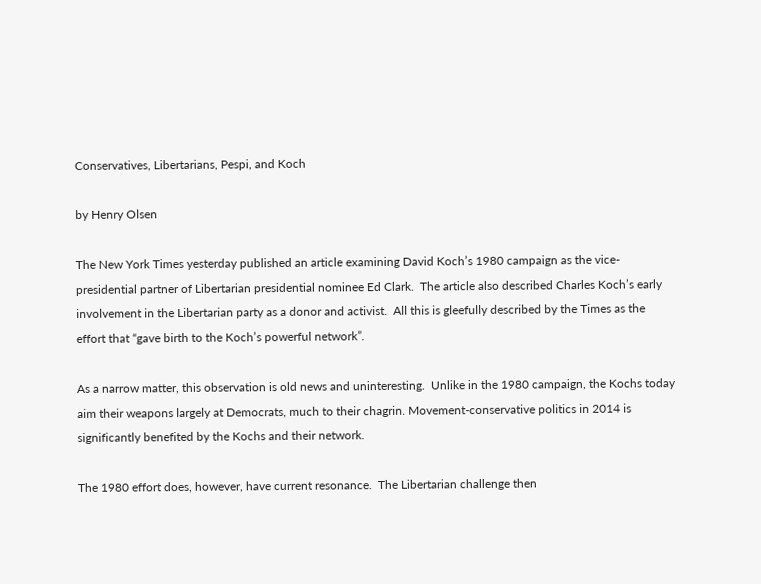Conservatives, Libertarians, Pespi, and Koch

by Henry Olsen

The New York Times yesterday published an article examining David Koch’s 1980 campaign as the vice-presidential partner of Libertarian presidential nominee Ed Clark.  The article also described Charles Koch’s early involvement in the Libertarian party as a donor and activist.  All this is gleefully described by the Times as the effort that “gave birth to the Koch’s powerful network”.

As a narrow matter, this observation is old news and uninteresting.  Unlike in the 1980 campaign, the Kochs today aim their weapons largely at Democrats, much to their chagrin. Movement-conservative politics in 2014 is significantly benefited by the Kochs and their network.

The 1980 effort does, however, have current resonance.  The Libertarian challenge then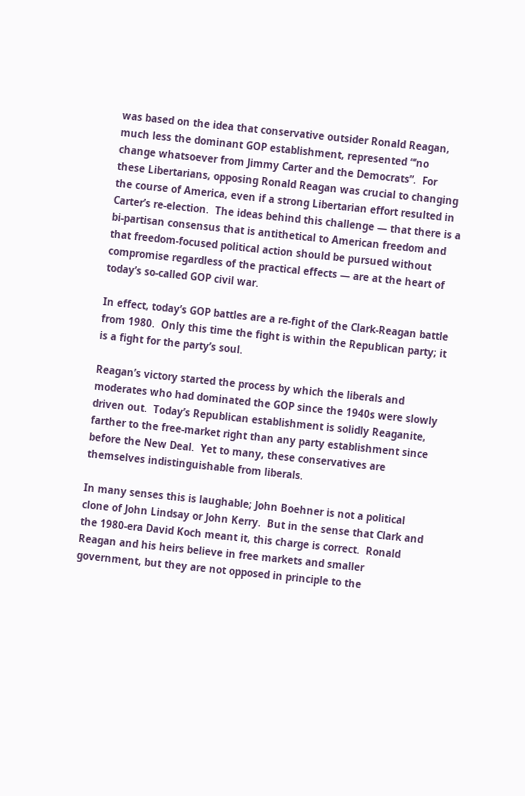was based on the idea that conservative outsider Ronald Reagan, much less the dominant GOP establishment, represented “‘no change whatsoever from Jimmy Carter and the Democrats”.  For these Libertarians, opposing Ronald Reagan was crucial to changing the course of America, even if a strong Libertarian effort resulted in Carter’s re-election.  The ideas behind this challenge — that there is a bi-partisan consensus that is antithetical to American freedom and that freedom-focused political action should be pursued without compromise regardless of the practical effects — are at the heart of today’s so-called GOP civil war.

In effect, today’s GOP battles are a re-fight of the Clark-Reagan battle from 1980.  Only this time the fight is within the Republican party; it is a fight for the party’s soul.

Reagan’s victory started the process by which the liberals and moderates who had dominated the GOP since the 1940s were slowly driven out.  Today’s Republican establishment is solidly Reaganite, farther to the free-market right than any party establishment since before the New Deal.  Yet to many, these conservatives are themselves indistinguishable from liberals.

In many senses this is laughable; John Boehner is not a political clone of John Lindsay or John Kerry.  But in the sense that Clark and the 1980-era David Koch meant it, this charge is correct.  Ronald Reagan and his heirs believe in free markets and smaller government, but they are not opposed in principle to the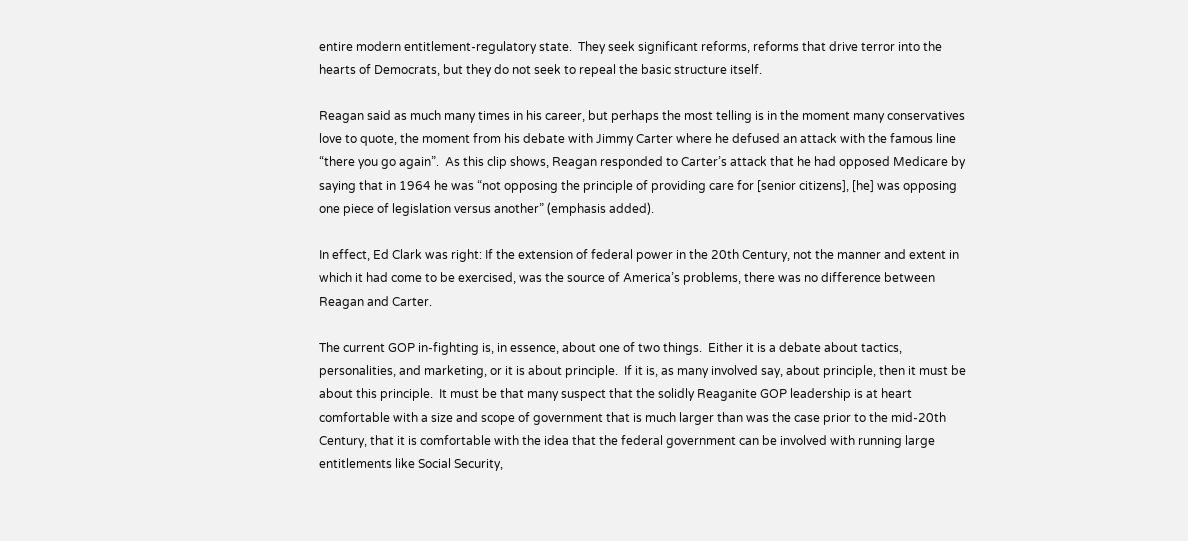entire modern entitlement-regulatory state.  They seek significant reforms, reforms that drive terror into the hearts of Democrats, but they do not seek to repeal the basic structure itself.

Reagan said as much many times in his career, but perhaps the most telling is in the moment many conservatives love to quote, the moment from his debate with Jimmy Carter where he defused an attack with the famous line “there you go again”.  As this clip shows, Reagan responded to Carter’s attack that he had opposed Medicare by saying that in 1964 he was “not opposing the principle of providing care for [senior citizens], [he] was opposing one piece of legislation versus another” (emphasis added).

In effect, Ed Clark was right: If the extension of federal power in the 20th Century, not the manner and extent in which it had come to be exercised, was the source of America’s problems, there was no difference between Reagan and Carter.

The current GOP in-fighting is, in essence, about one of two things.  Either it is a debate about tactics, personalities, and marketing, or it is about principle.  If it is, as many involved say, about principle, then it must be about this principle.  It must be that many suspect that the solidly Reaganite GOP leadership is at heart comfortable with a size and scope of government that is much larger than was the case prior to the mid-20th Century, that it is comfortable with the idea that the federal government can be involved with running large entitlements like Social Security,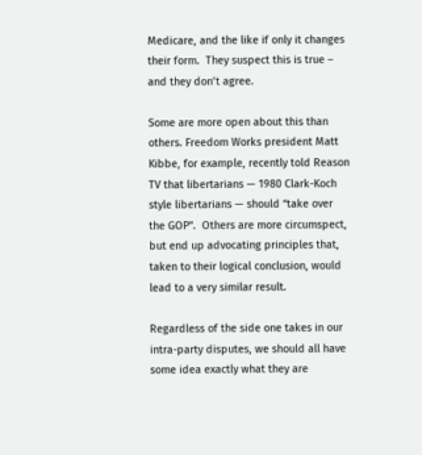Medicare, and the like if only it changes their form.  They suspect this is true – and they don’t agree.

Some are more open about this than others. Freedom Works president Matt Kibbe, for example, recently told Reason TV that libertarians — 1980 Clark-Koch style libertarians — should “take over the GOP”.  Others are more circumspect, but end up advocating principles that, taken to their logical conclusion, would lead to a very similar result.

Regardless of the side one takes in our intra-party disputes, we should all have some idea exactly what they are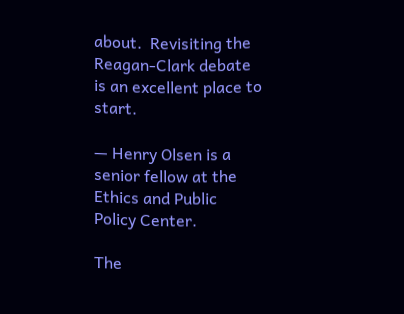about.  Revisiting the Reagan-Clark debate is an excellent place to start.

— Henry Olsen is a senior fellow at the Ethics and Public Policy Center.

The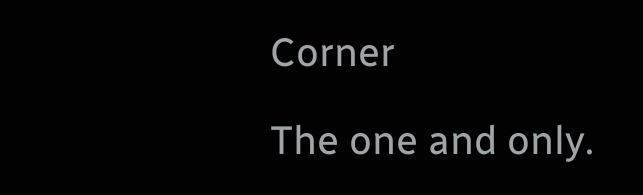Corner

The one and only.